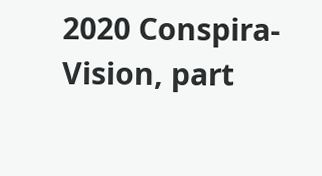2020 Conspira-Vision, part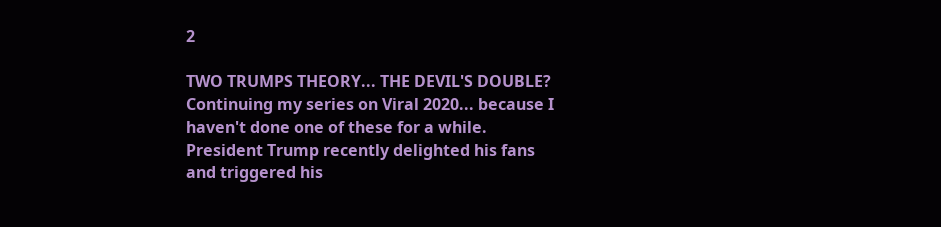2

TWO TRUMPS THEORY... THE DEVIL'S DOUBLE? Continuing my series on Viral 2020... because I haven't done one of these for a while. President Trump recently delighted his fans and triggered his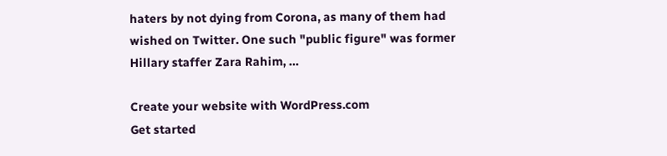haters by not dying from Corona, as many of them had wished on Twitter. One such "public figure" was former Hillary staffer Zara Rahim, …

Create your website with WordPress.com
Get started